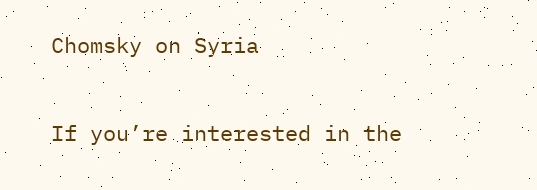Chomsky on Syria

If you’re interested in the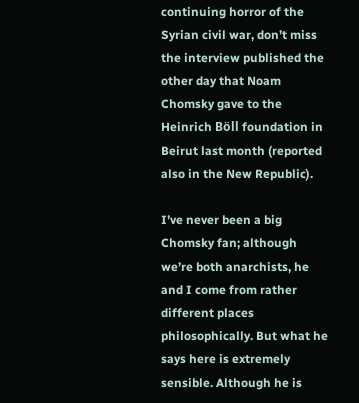continuing horror of the Syrian civil war, don’t miss the interview published the other day that Noam Chomsky gave to the Heinrich Böll foundation in Beirut last month (reported also in the New Republic).

I’ve never been a big Chomsky fan; although we’re both anarchists, he and I come from rather different places philosophically. But what he says here is extremely sensible. Although he is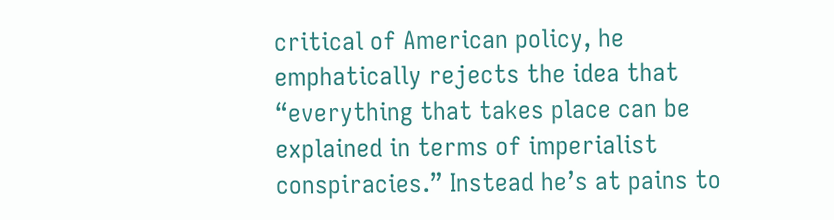critical of American policy, he emphatically rejects the idea that “everything that takes place can be explained in terms of imperialist conspiracies.” Instead he’s at pains to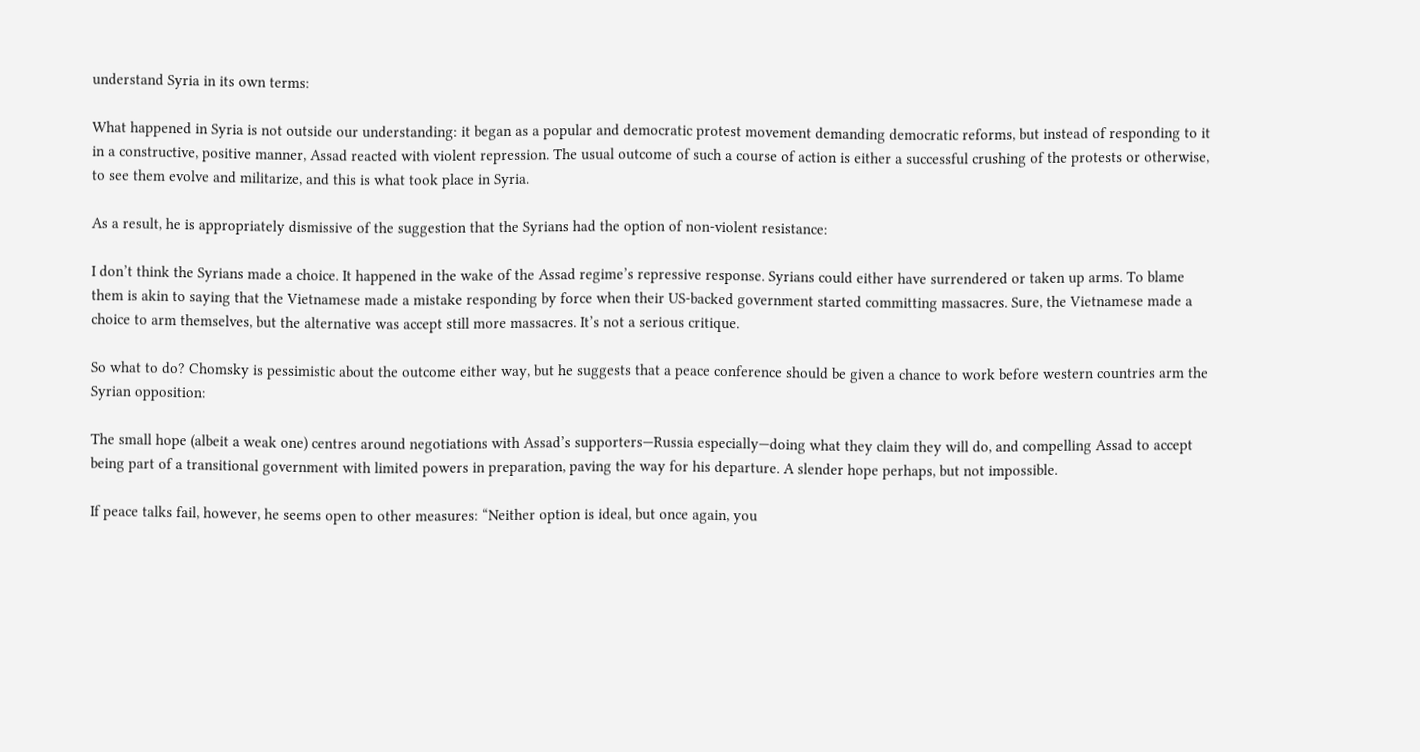understand Syria in its own terms:

What happened in Syria is not outside our understanding: it began as a popular and democratic protest movement demanding democratic reforms, but instead of responding to it in a constructive, positive manner, Assad reacted with violent repression. The usual outcome of such a course of action is either a successful crushing of the protests or otherwise, to see them evolve and militarize, and this is what took place in Syria.

As a result, he is appropriately dismissive of the suggestion that the Syrians had the option of non-violent resistance:

I don’t think the Syrians made a choice. It happened in the wake of the Assad regime’s repressive response. Syrians could either have surrendered or taken up arms. To blame them is akin to saying that the Vietnamese made a mistake responding by force when their US-backed government started committing massacres. Sure, the Vietnamese made a choice to arm themselves, but the alternative was accept still more massacres. It’s not a serious critique.

So what to do? Chomsky is pessimistic about the outcome either way, but he suggests that a peace conference should be given a chance to work before western countries arm the Syrian opposition:

The small hope (albeit a weak one) centres around negotiations with Assad’s supporters—Russia especially—doing what they claim they will do, and compelling Assad to accept being part of a transitional government with limited powers in preparation, paving the way for his departure. A slender hope perhaps, but not impossible.

If peace talks fail, however, he seems open to other measures: “Neither option is ideal, but once again, you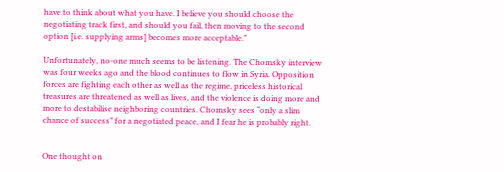have to think about what you have. I believe you should choose the negotiating track first, and should you fail, then moving to the second option [i.e. supplying arms] becomes more acceptable.”

Unfortunately, no-one much seems to be listening. The Chomsky interview was four weeks ago and the blood continues to flow in Syria. Opposition forces are fighting each other as well as the regime, priceless historical treasures are threatened as well as lives, and the violence is doing more and more to destabilise neighboring countries. Chomsky sees “only a slim chance of success” for a negotiated peace, and I fear he is probably right.


One thought on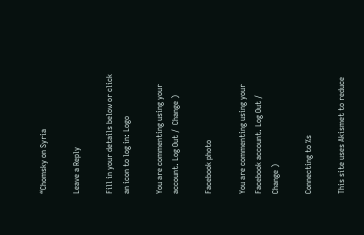“Chomsky on Syria

Leave a Reply

Fill in your details below or click an icon to log in: Logo

You are commenting using your account. Log Out /  Change )

Facebook photo

You are commenting using your Facebook account. Log Out /  Change )

Connecting to %s

This site uses Akismet to reduce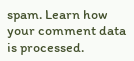spam. Learn how your comment data is processed.